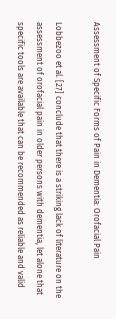Assessment of Specific Forms of Pain in Dementia: Orofacial Pain

Lobbezoo et al. [27] conclude that there is a striking lack of literature on the assessment of orofacial pain in older persons with dementia, let alone that specific tools are available that can be recommended as reliable and valid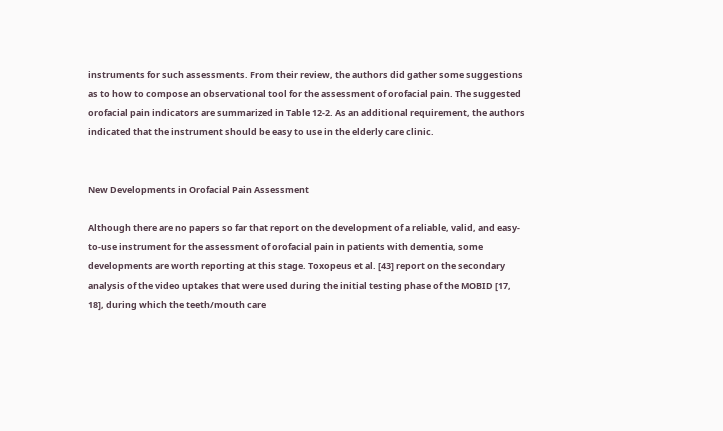instruments for such assessments. From their review, the authors did gather some suggestions as to how to compose an observational tool for the assessment of orofacial pain. The suggested orofacial pain indicators are summarized in Table 12-2. As an additional requirement, the authors indicated that the instrument should be easy to use in the elderly care clinic.


New Developments in Orofacial Pain Assessment

Although there are no papers so far that report on the development of a reliable, valid, and easy-to-use instrument for the assessment of orofacial pain in patients with dementia, some developments are worth reporting at this stage. Toxopeus et al. [43] report on the secondary analysis of the video uptakes that were used during the initial testing phase of the MOBID [17, 18], during which the teeth/mouth care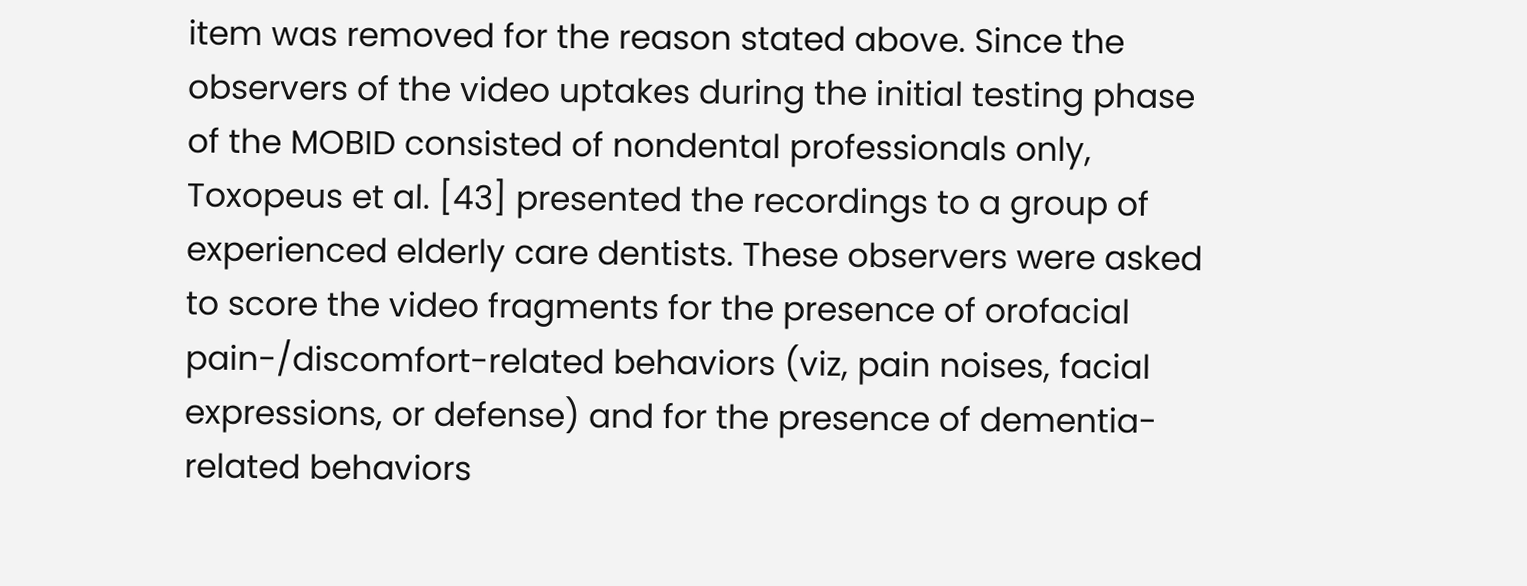item was removed for the reason stated above. Since the observers of the video uptakes during the initial testing phase of the MOBID consisted of nondental professionals only, Toxopeus et al. [43] presented the recordings to a group of experienced elderly care dentists. These observers were asked to score the video fragments for the presence of orofacial pain-/discomfort-related behaviors (viz, pain noises, facial expressions, or defense) and for the presence of dementia-related behaviors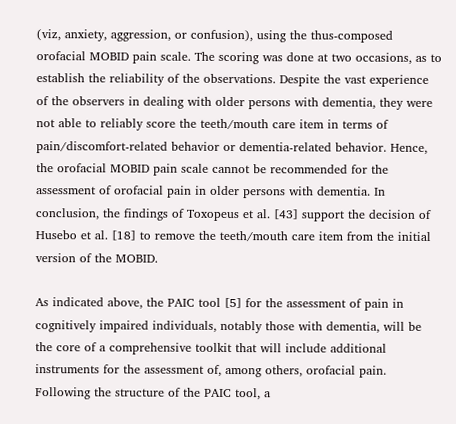(viz, anxiety, aggression, or confusion), using the thus-composed orofacial MOBID pain scale. The scoring was done at two occasions, as to establish the reliability of the observations. Despite the vast experience of the observers in dealing with older persons with dementia, they were not able to reliably score the teeth/mouth care item in terms of pain/discomfort-related behavior or dementia-related behavior. Hence, the orofacial MOBID pain scale cannot be recommended for the assessment of orofacial pain in older persons with dementia. In conclusion, the findings of Toxopeus et al. [43] support the decision of Husebo et al. [18] to remove the teeth/mouth care item from the initial version of the MOBID.

As indicated above, the PAIC tool [5] for the assessment of pain in cognitively impaired individuals, notably those with dementia, will be the core of a comprehensive toolkit that will include additional instruments for the assessment of, among others, orofacial pain. Following the structure of the PAIC tool, a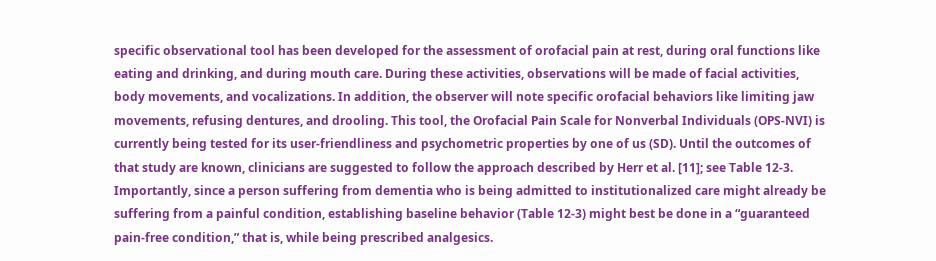specific observational tool has been developed for the assessment of orofacial pain at rest, during oral functions like eating and drinking, and during mouth care. During these activities, observations will be made of facial activities, body movements, and vocalizations. In addition, the observer will note specific orofacial behaviors like limiting jaw movements, refusing dentures, and drooling. This tool, the Orofacial Pain Scale for Nonverbal Individuals (OPS-NVI) is currently being tested for its user-friendliness and psychometric properties by one of us (SD). Until the outcomes of that study are known, clinicians are suggested to follow the approach described by Herr et al. [11]; see Table 12-3. Importantly, since a person suffering from dementia who is being admitted to institutionalized care might already be suffering from a painful condition, establishing baseline behavior (Table 12-3) might best be done in a “guaranteed pain-free condition,” that is, while being prescribed analgesics.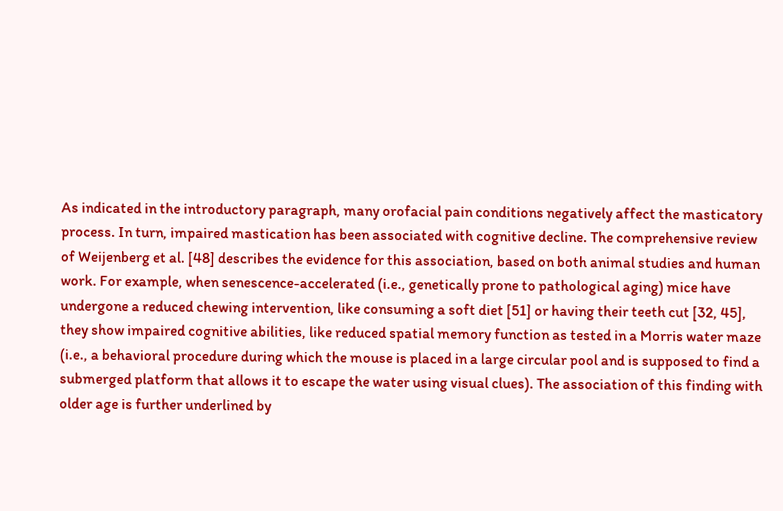As indicated in the introductory paragraph, many orofacial pain conditions negatively affect the masticatory process. In turn, impaired mastication has been associated with cognitive decline. The comprehensive review of Weijenberg et al. [48] describes the evidence for this association, based on both animal studies and human work. For example, when senescence-accelerated (i.e., genetically prone to pathological aging) mice have undergone a reduced chewing intervention, like consuming a soft diet [51] or having their teeth cut [32, 45], they show impaired cognitive abilities, like reduced spatial memory function as tested in a Morris water maze (i.e., a behavioral procedure during which the mouse is placed in a large circular pool and is supposed to find a submerged platform that allows it to escape the water using visual clues). The association of this finding with older age is further underlined by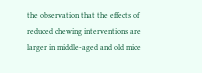the observation that the effects of reduced chewing interventions are larger in middle-aged and old mice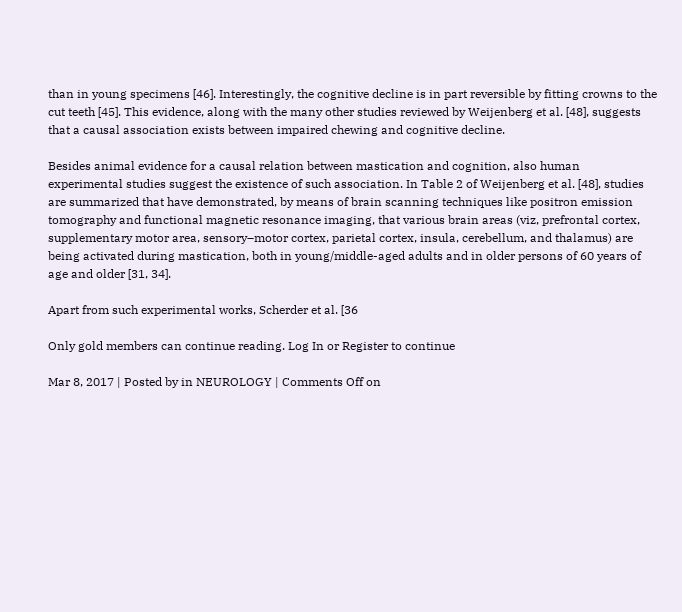than in young specimens [46]. Interestingly, the cognitive decline is in part reversible by fitting crowns to the cut teeth [45]. This evidence, along with the many other studies reviewed by Weijenberg et al. [48], suggests that a causal association exists between impaired chewing and cognitive decline.

Besides animal evidence for a causal relation between mastication and cognition, also human experimental studies suggest the existence of such association. In Table 2 of Weijenberg et al. [48], studies are summarized that have demonstrated, by means of brain scanning techniques like positron emission tomography and functional magnetic resonance imaging, that various brain areas (viz, prefrontal cortex, supplementary motor area, sensory–motor cortex, parietal cortex, insula, cerebellum, and thalamus) are being activated during mastication, both in young/middle-aged adults and in older persons of 60 years of age and older [31, 34].

Apart from such experimental works, Scherder et al. [36

Only gold members can continue reading. Log In or Register to continue

Mar 8, 2017 | Posted by in NEUROLOGY | Comments Off on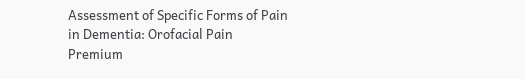Assessment of Specific Forms of Pain in Dementia: Orofacial Pain
Premium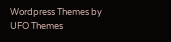Wordpress Themes by UFO Themes